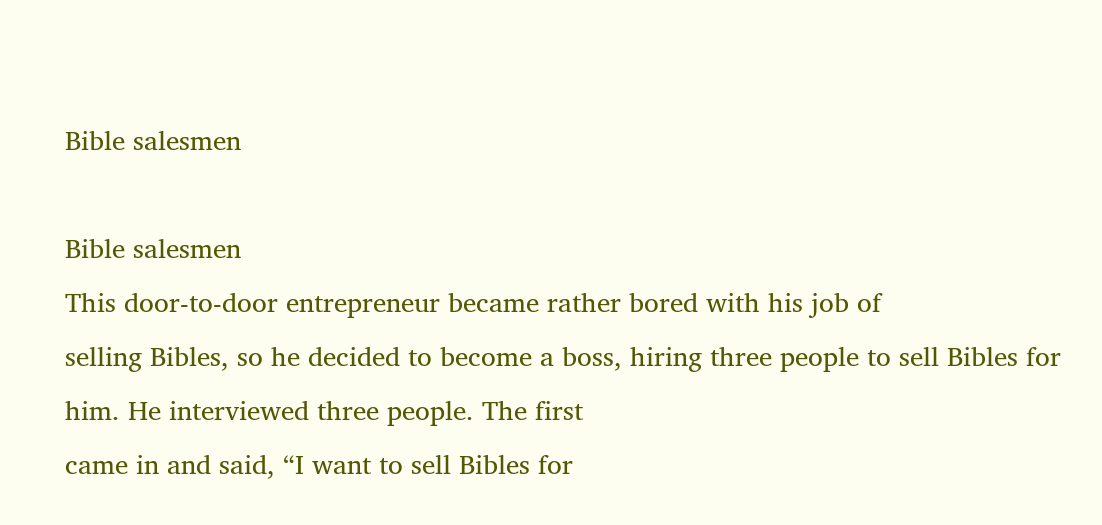Bible salesmen

Bible salesmen
This door-to-door entrepreneur became rather bored with his job of
selling Bibles, so he decided to become a boss, hiring three people to sell Bibles for him. He interviewed three people. The first
came in and said, “I want to sell Bibles for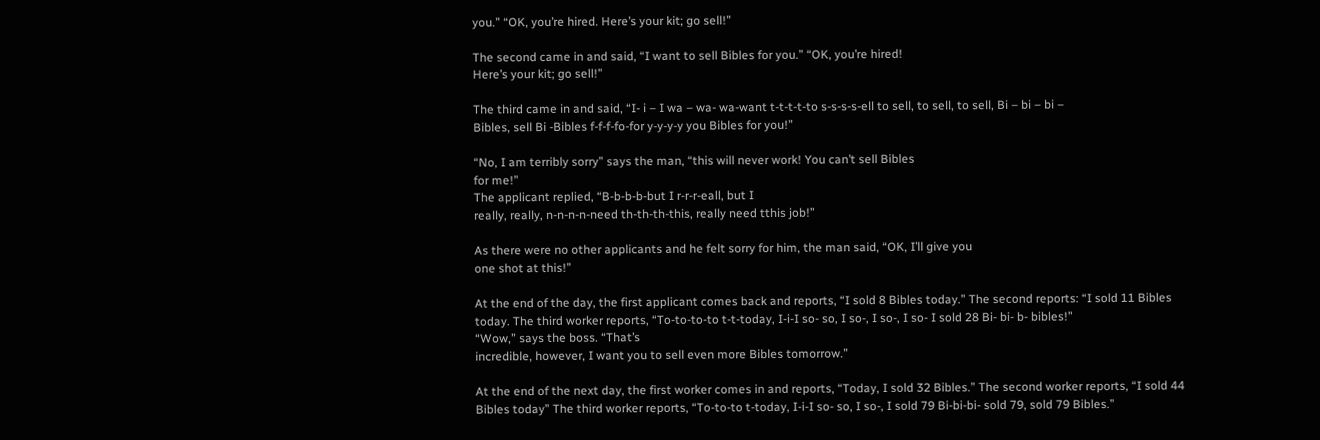you.” “OK, you’re hired. Here’s your kit; go sell!”

The second came in and said, “I want to sell Bibles for you.” “OK, you’re hired!
Here’s your kit; go sell!”

The third came in and said, “I- i – I wa – wa- wa-want t-t-t-t-to s-s-s-s-ell to sell, to sell, to sell, Bi – bi – bi –
Bibles, sell Bi -Bibles f-f-f-fo-for y-y-y-y you Bibles for you!”

“No, I am terribly sorry” says the man, “this will never work! You can’t sell Bibles
for me!”
The applicant replied, “B-b-b-b-but I r-r-r-eall, but I
really, really, n-n-n-n-need th-th-th-this, really need tthis job!”

As there were no other applicants and he felt sorry for him, the man said, “OK, I’ll give you
one shot at this!”

At the end of the day, the first applicant comes back and reports, “I sold 8 Bibles today.” The second reports: “I sold 11 Bibles
today. The third worker reports, “To-to-to-to t-t-today, I-i-I so- so, I so-, I so-, I so- I sold 28 Bi- bi- b- bibles!”
“Wow,” says the boss. “That’s
incredible, however, I want you to sell even more Bibles tomorrow.”

At the end of the next day, the first worker comes in and reports, “Today, I sold 32 Bibles.” The second worker reports, “I sold 44
Bibles today” The third worker reports, “To-to-to t-today, I-i-I so- so, I so-, I sold 79 Bi-bi-bi- sold 79, sold 79 Bibles.”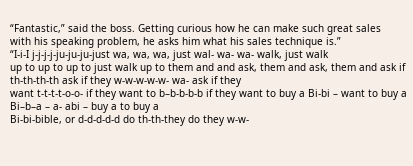“Fantastic,” said the boss. Getting curious how he can make such great sales
with his speaking problem, he asks him what his sales technique is.”
“I-i-I j-j-j-j-ju-ju-ju-just wa, wa, wa, just wal- wa- wa- walk, just walk
up to up to up to just walk up to them and and ask, them and ask, them and ask if th-th-th-th ask if they w-w-w-w-w- wa- ask if they
want t-t-t-t-o-o- if they want to b–b-b-b-b if they want to buy a Bi-bi – want to buy a Bi–b–a – a- abi – buy a to buy a
Bi-bi-bible, or d-d-d-d-d do th-th-they do they w-w-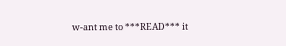w-ant me to ***READ*** it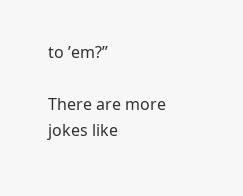to ’em?”

There are more jokes like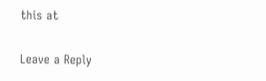this at

Leave a Reply